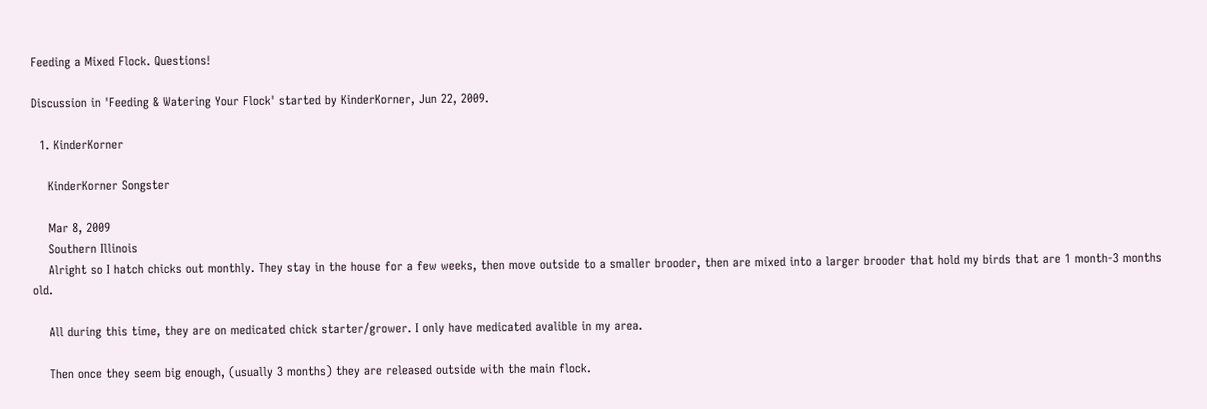Feeding a Mixed Flock. Questions!

Discussion in 'Feeding & Watering Your Flock' started by KinderKorner, Jun 22, 2009.

  1. KinderKorner

    KinderKorner Songster

    Mar 8, 2009
    Southern Illinois
    Alright so I hatch chicks out monthly. They stay in the house for a few weeks, then move outside to a smaller brooder, then are mixed into a larger brooder that hold my birds that are 1 month-3 months old.

    All during this time, they are on medicated chick starter/grower. I only have medicated avalible in my area.

    Then once they seem big enough, (usually 3 months) they are released outside with the main flock.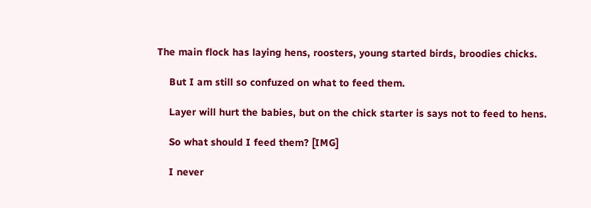The main flock has laying hens, roosters, young started birds, broodies chicks.

    But I am still so confuzed on what to feed them.

    Layer will hurt the babies, but on the chick starter is says not to feed to hens.

    So what should I feed them? [IMG]

    I never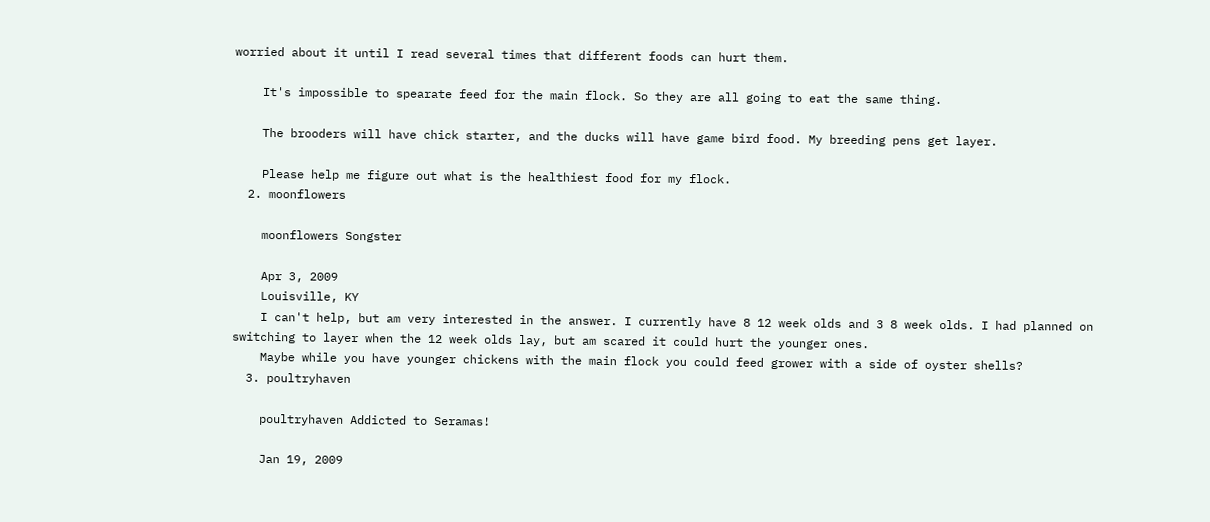worried about it until I read several times that different foods can hurt them.

    It's impossible to spearate feed for the main flock. So they are all going to eat the same thing.

    The brooders will have chick starter, and the ducks will have game bird food. My breeding pens get layer.

    Please help me figure out what is the healthiest food for my flock.
  2. moonflowers

    moonflowers Songster

    Apr 3, 2009
    Louisville, KY
    I can't help, but am very interested in the answer. I currently have 8 12 week olds and 3 8 week olds. I had planned on switching to layer when the 12 week olds lay, but am scared it could hurt the younger ones.
    Maybe while you have younger chickens with the main flock you could feed grower with a side of oyster shells?
  3. poultryhaven

    poultryhaven Addicted to Seramas!

    Jan 19, 2009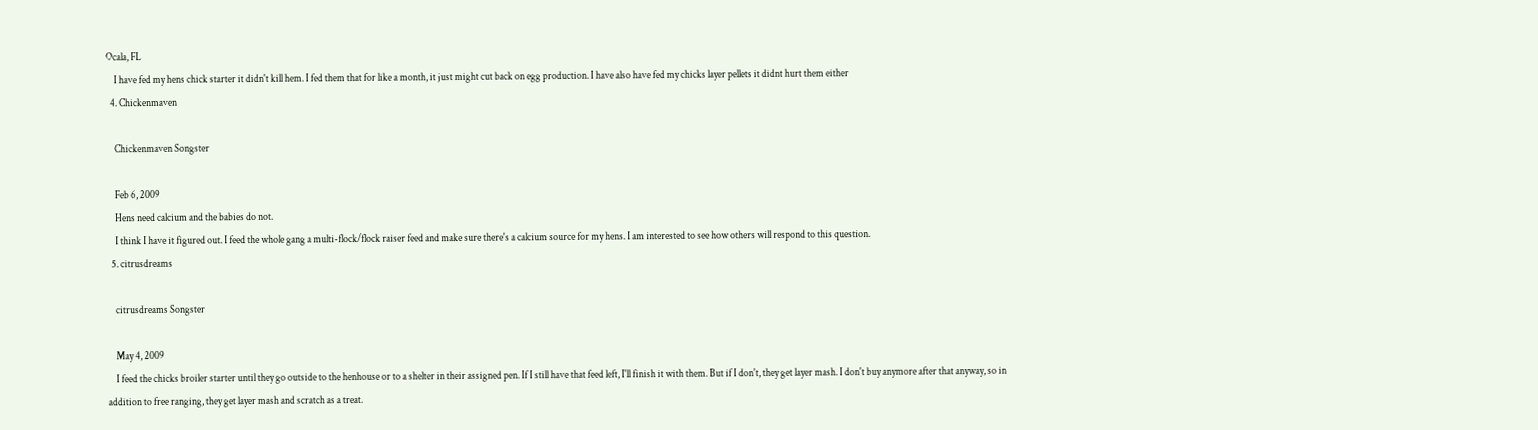Ocala, FL
    I have fed my hens chick starter it didn't kill hem. I fed them that for like a month, it just might cut back on egg production. I have also have fed my chicks layer pellets it didnt hurt them either
  4. Chickenmaven

    Chickenmaven Songster

    Feb 6, 2009
    Hens need calcium and the babies do not.
    I think I have it figured out. I feed the whole gang a multi-flock/flock raiser feed and make sure there's a calcium source for my hens. I am interested to see how others will respond to this question.
  5. citrusdreams

    citrusdreams Songster

    May 4, 2009
    I feed the chicks broiler starter until they go outside to the henhouse or to a shelter in their assigned pen. If I still have that feed left, I'll finish it with them. But if I don't, they get layer mash. I don't buy anymore after that anyway, so in addition to free ranging, they get layer mash and scratch as a treat.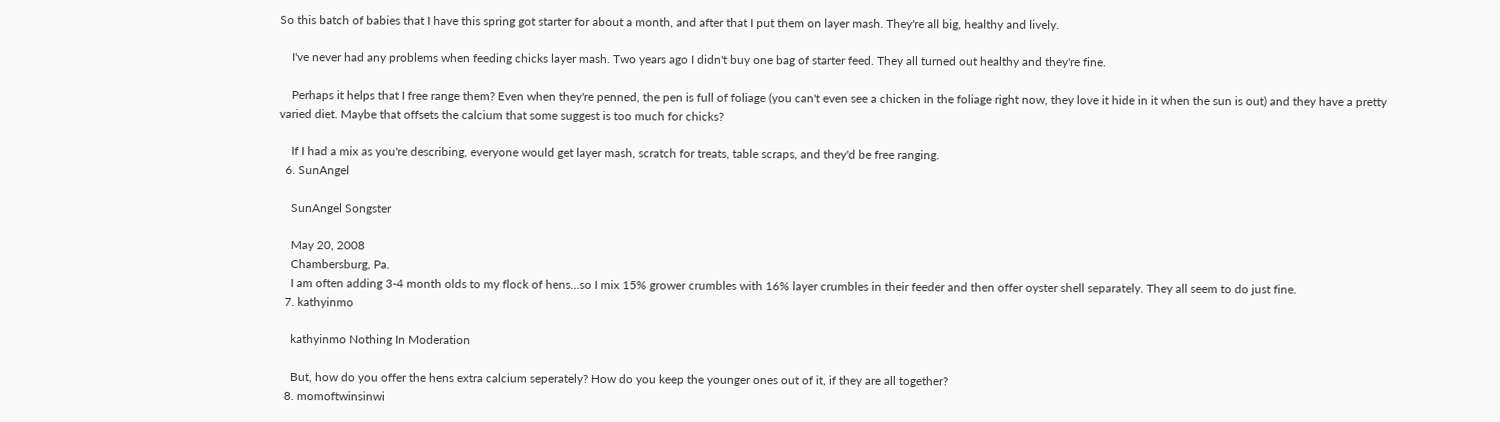So this batch of babies that I have this spring got starter for about a month, and after that I put them on layer mash. They're all big, healthy and lively.

    I've never had any problems when feeding chicks layer mash. Two years ago I didn't buy one bag of starter feed. They all turned out healthy and they're fine.

    Perhaps it helps that I free range them? Even when they're penned, the pen is full of foliage (you can't even see a chicken in the foliage right now, they love it hide in it when the sun is out) and they have a pretty varied diet. Maybe that offsets the calcium that some suggest is too much for chicks?

    If I had a mix as you're describing, everyone would get layer mash, scratch for treats, table scraps, and they'd be free ranging.
  6. SunAngel

    SunAngel Songster

    May 20, 2008
    Chambersburg, Pa.
    I am often adding 3-4 month olds to my flock of hens...so I mix 15% grower crumbles with 16% layer crumbles in their feeder and then offer oyster shell separately. They all seem to do just fine.
  7. kathyinmo

    kathyinmo Nothing In Moderation

    But, how do you offer the hens extra calcium seperately? How do you keep the younger ones out of it, if they are all together?
  8. momoftwinsinwi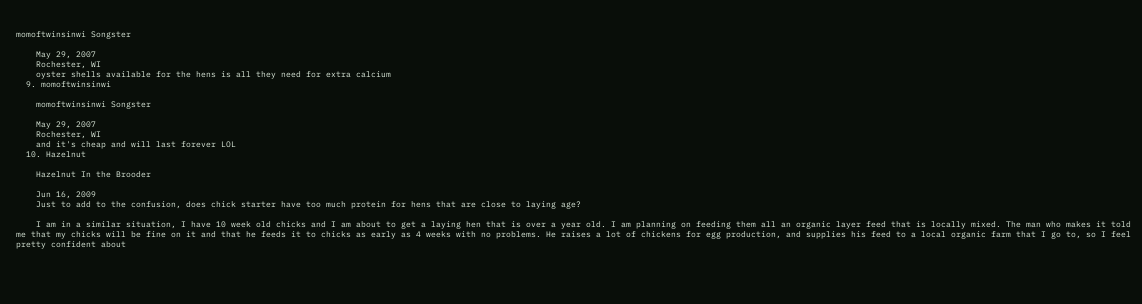momoftwinsinwi Songster

    May 29, 2007
    Rochester, WI
    oyster shells available for the hens is all they need for extra calcium
  9. momoftwinsinwi

    momoftwinsinwi Songster

    May 29, 2007
    Rochester, WI
    and it's cheap and will last forever LOL
  10. Hazelnut

    Hazelnut In the Brooder

    Jun 16, 2009
    Just to add to the confusion, does chick starter have too much protein for hens that are close to laying age?

    I am in a similar situation, I have 10 week old chicks and I am about to get a laying hen that is over a year old. I am planning on feeding them all an organic layer feed that is locally mixed. The man who makes it told me that my chicks will be fine on it and that he feeds it to chicks as early as 4 weeks with no problems. He raises a lot of chickens for egg production, and supplies his feed to a local organic farm that I go to, so I feel pretty confident about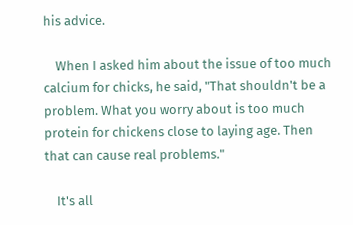his advice.

    When I asked him about the issue of too much calcium for chicks, he said, "That shouldn't be a problem. What you worry about is too much protein for chickens close to laying age. Then that can cause real problems."

    It's all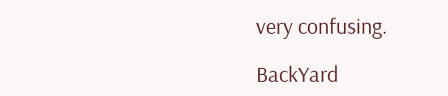very confusing.

BackYard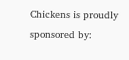Chickens is proudly sponsored by: